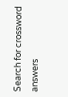Search for crossword answers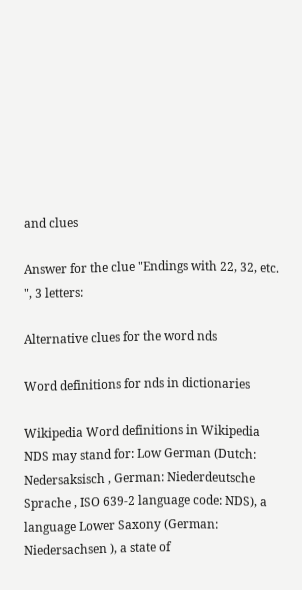and clues

Answer for the clue "Endings with 22, 32, etc. ", 3 letters:

Alternative clues for the word nds

Word definitions for nds in dictionaries

Wikipedia Word definitions in Wikipedia
NDS may stand for: Low German (Dutch: Nedersaksisch , German: Niederdeutsche Sprache , ISO 639-2 language code: NDS), a language Lower Saxony (German: Niedersachsen ), a state of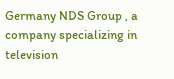Germany NDS Group , a company specializing in television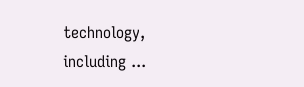technology, including ...